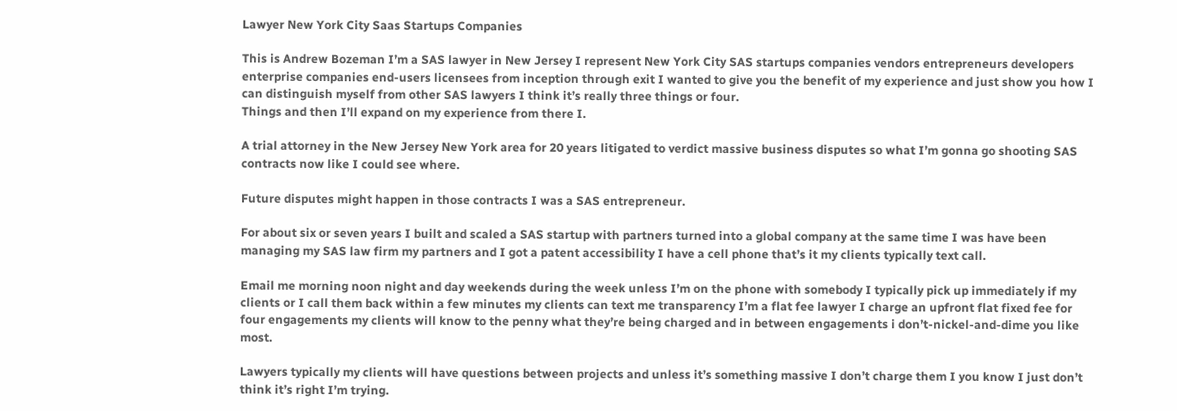Lawyer New York City Saas Startups Companies

This is Andrew Bozeman I’m a SAS lawyer in New Jersey I represent New York City SAS startups companies vendors entrepreneurs developers enterprise companies end-users licensees from inception through exit I wanted to give you the benefit of my experience and just show you how I can distinguish myself from other SAS lawyers I think it’s really three things or four.
Things and then I’ll expand on my experience from there I.

A trial attorney in the New Jersey New York area for 20 years litigated to verdict massive business disputes so what I’m gonna go shooting SAS contracts now like I could see where.

Future disputes might happen in those contracts I was a SAS entrepreneur.

For about six or seven years I built and scaled a SAS startup with partners turned into a global company at the same time I was have been managing my SAS law firm my partners and I got a patent accessibility I have a cell phone that’s it my clients typically text call.

Email me morning noon night and day weekends during the week unless I’m on the phone with somebody I typically pick up immediately if my clients or I call them back within a few minutes my clients can text me transparency I’m a flat fee lawyer I charge an upfront flat fixed fee for four engagements my clients will know to the penny what they’re being charged and in between engagements i don’t-nickel-and-dime you like most.

Lawyers typically my clients will have questions between projects and unless it’s something massive I don’t charge them I you know I just don’t think it’s right I’m trying.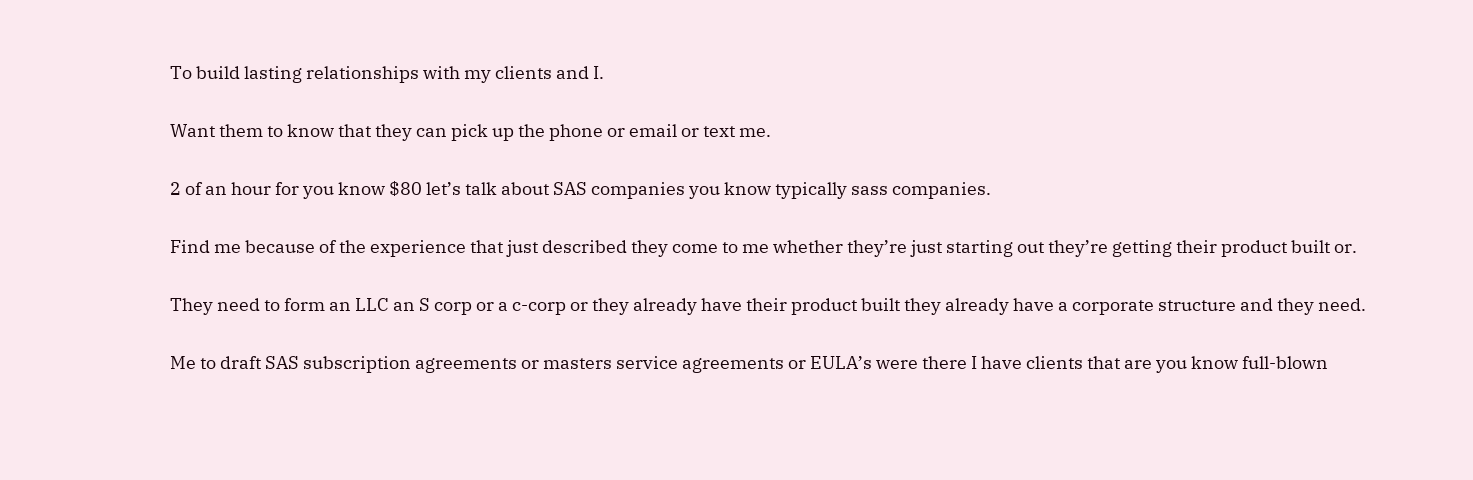To build lasting relationships with my clients and I.

Want them to know that they can pick up the phone or email or text me.

2 of an hour for you know $80 let’s talk about SAS companies you know typically sass companies.

Find me because of the experience that just described they come to me whether they’re just starting out they’re getting their product built or.

They need to form an LLC an S corp or a c-corp or they already have their product built they already have a corporate structure and they need.

Me to draft SAS subscription agreements or masters service agreements or EULA’s were there I have clients that are you know full-blown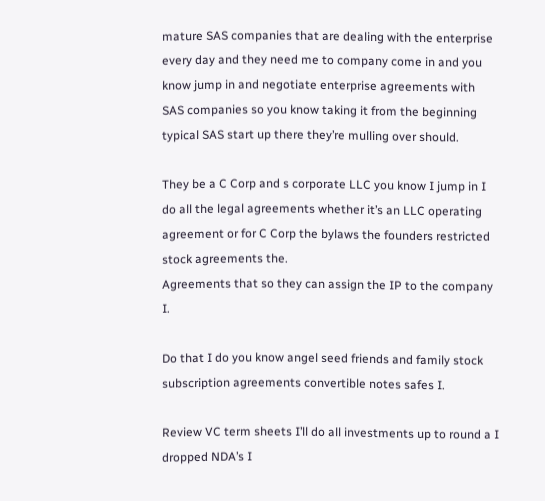mature SAS companies that are dealing with the enterprise every day and they need me to company come in and you know jump in and negotiate enterprise agreements with SAS companies so you know taking it from the beginning typical SAS start up there they’re mulling over should.

They be a C Corp and s corporate LLC you know I jump in I do all the legal agreements whether it’s an LLC operating agreement or for C Corp the bylaws the founders restricted stock agreements the.
Agreements that so they can assign the IP to the company I.

Do that I do you know angel seed friends and family stock subscription agreements convertible notes safes I.

Review VC term sheets I’ll do all investments up to round a I dropped NDA’s I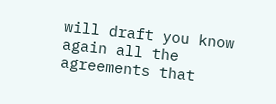will draft you know again all the agreements that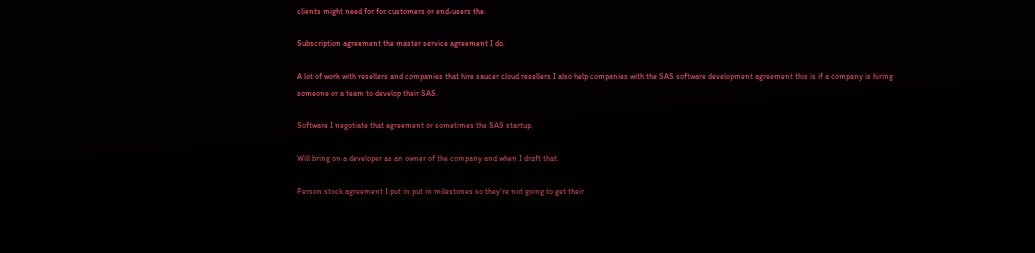clients might need for for customers or end-users the.

Subscription agreement the master service agreement I do.

A lot of work with resellers and companies that hire saucer cloud resellers I also help companies with the SAS software development agreement this is if a company is hiring someone or a team to develop their SAS.

Software I negotiate that agreement or sometimes the SAS startup.

Will bring on a developer as an owner of the company and when I draft that.

Person stock agreement I put in put in milestones so they’re not going to get their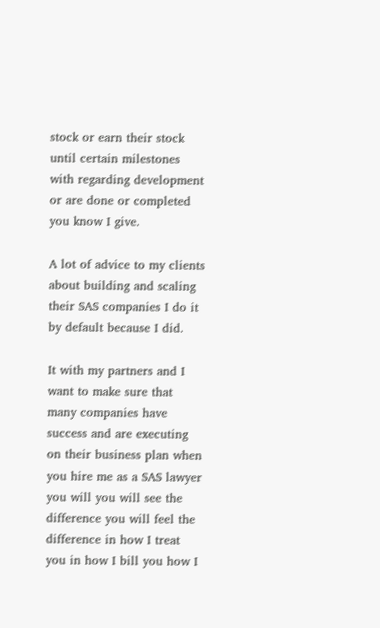stock or earn their stock until certain milestones with regarding development or are done or completed you know I give.

A lot of advice to my clients about building and scaling their SAS companies I do it by default because I did.

It with my partners and I want to make sure that many companies have success and are executing on their business plan when you hire me as a SAS lawyer you will you will see the difference you will feel the difference in how I treat you in how I bill you how I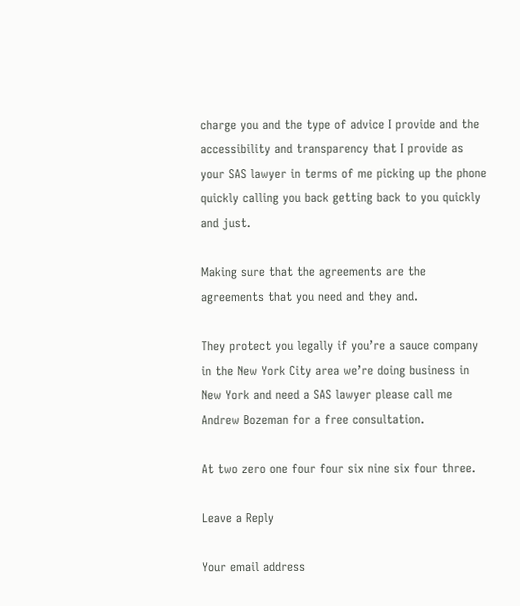charge you and the type of advice I provide and the accessibility and transparency that I provide as your SAS lawyer in terms of me picking up the phone quickly calling you back getting back to you quickly and just.

Making sure that the agreements are the agreements that you need and they and.

They protect you legally if you’re a sauce company in the New York City area we’re doing business in New York and need a SAS lawyer please call me Andrew Bozeman for a free consultation.

At two zero one four four six nine six four three.

Leave a Reply

Your email address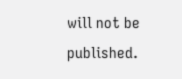will not be published.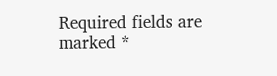Required fields are marked *